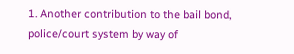1. Another contribution to the bail bond, police/court system by way of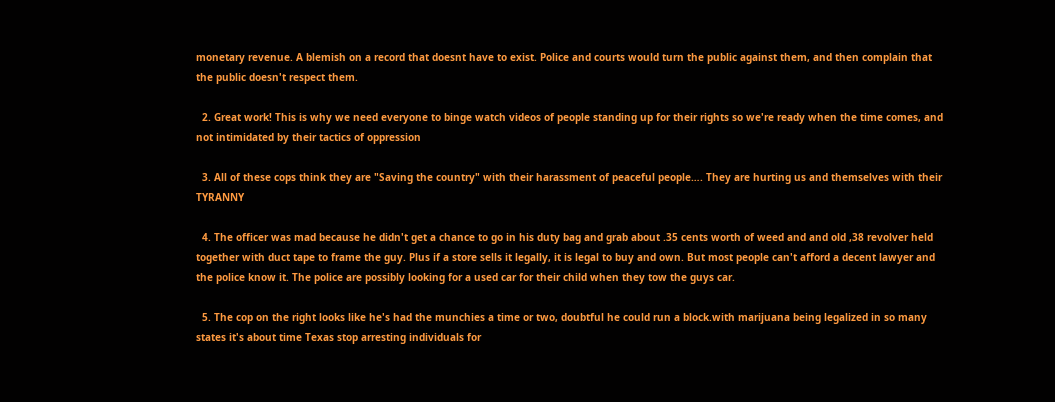monetary revenue. A blemish on a record that doesnt have to exist. Police and courts would turn the public against them, and then complain that the public doesn't respect them.

  2. Great work! This is why we need everyone to binge watch videos of people standing up for their rights so we're ready when the time comes, and not intimidated by their tactics of oppression

  3. All of these cops think they are "Saving the country" with their harassment of peaceful people…. They are hurting us and themselves with their TYRANNY

  4. The officer was mad because he didn't get a chance to go in his duty bag and grab about .35 cents worth of weed and and old ,38 revolver held together with duct tape to frame the guy. Plus if a store sells it legally, it is legal to buy and own. But most people can't afford a decent lawyer and the police know it. The police are possibly looking for a used car for their child when they tow the guys car.

  5. The cop on the right looks like he's had the munchies a time or two, doubtful he could run a block.with marijuana being legalized in so many states it's about time Texas stop arresting individuals for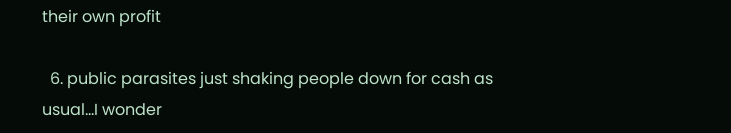their own profit

  6. public parasites just shaking people down for cash as usual…I wonder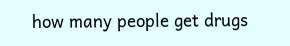how many people get drugs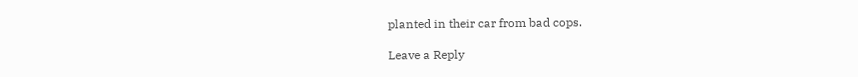planted in their car from bad cops.

Leave a Reply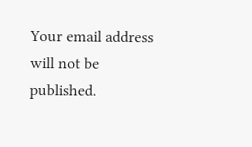Your email address will not be published.